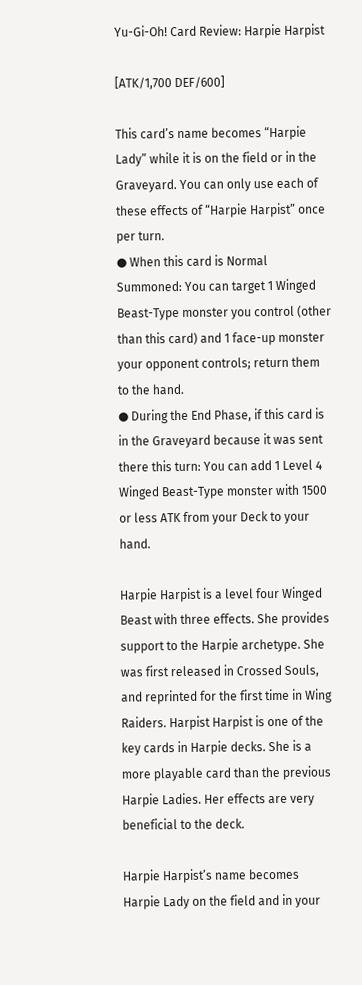Yu-Gi-Oh! Card Review: Harpie Harpist

[ATK/1,700 DEF/600]

This card’s name becomes “Harpie Lady” while it is on the field or in the Graveyard. You can only use each of these effects of “Harpie Harpist” once per turn.
● When this card is Normal Summoned: You can target 1 Winged Beast-Type monster you control (other than this card) and 1 face-up monster your opponent controls; return them to the hand.
● During the End Phase, if this card is in the Graveyard because it was sent there this turn: You can add 1 Level 4 Winged Beast-Type monster with 1500 or less ATK from your Deck to your hand.

Harpie Harpist is a level four Winged Beast with three effects. She provides support to the Harpie archetype. She was first released in Crossed Souls, and reprinted for the first time in Wing Raiders. Harpist Harpist is one of the key cards in Harpie decks. She is a more playable card than the previous Harpie Ladies. Her effects are very beneficial to the deck.

Harpie Harpist’s name becomes Harpie Lady on the field and in your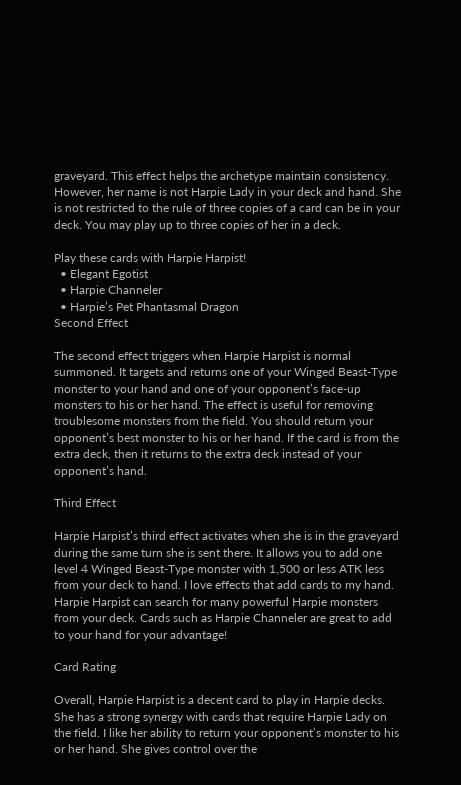graveyard. This effect helps the archetype maintain consistency. However, her name is not Harpie Lady in your deck and hand. She is not restricted to the rule of three copies of a card can be in your deck. You may play up to three copies of her in a deck.

Play these cards with Harpie Harpist!
  • Elegant Egotist
  • Harpie Channeler
  • Harpie’s Pet Phantasmal Dragon
Second Effect

The second effect triggers when Harpie Harpist is normal summoned. It targets and returns one of your Winged Beast-Type monster to your hand and one of your opponent’s face-up monsters to his or her hand. The effect is useful for removing troublesome monsters from the field. You should return your opponent’s best monster to his or her hand. If the card is from the extra deck, then it returns to the extra deck instead of your opponent’s hand.

Third Effect

Harpie Harpist’s third effect activates when she is in the graveyard during the same turn she is sent there. It allows you to add one level 4 Winged Beast-Type monster with 1,500 or less ATK less from your deck to hand. I love effects that add cards to my hand. Harpie Harpist can search for many powerful Harpie monsters from your deck. Cards such as Harpie Channeler are great to add to your hand for your advantage!

Card Rating

Overall, Harpie Harpist is a decent card to play in Harpie decks. She has a strong synergy with cards that require Harpie Lady on the field. I like her ability to return your opponent’s monster to his or her hand. She gives control over the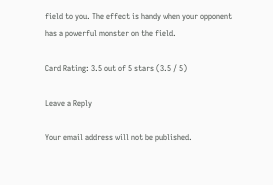field to you. The effect is handy when your opponent has a powerful monster on the field.

Card Rating: 3.5 out of 5 stars (3.5 / 5)

Leave a Reply

Your email address will not be published.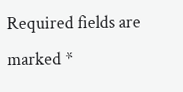Required fields are marked *